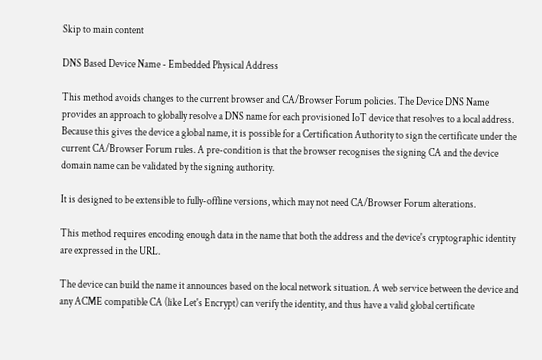Skip to main content

DNS Based Device Name - Embedded Physical Address

This method avoids changes to the current browser and CA/Browser Forum policies. The Device DNS Name provides an approach to globally resolve a DNS name for each provisioned IoT device that resolves to a local address. Because this gives the device a global name, it is possible for a Certification Authority to sign the certificate under the current CA/Browser Forum rules. A pre-condition is that the browser recognises the signing CA and the device domain name can be validated by the signing authority.

It is designed to be extensible to fully-offline versions, which may not need CA/Browser Forum alterations.

This method requires encoding enough data in the name that both the address and the device's cryptographic identity are expressed in the URL.

The device can build the name it announces based on the local network situation. A web service between the device and any ACME compatible CA (like Let's Encrypt) can verify the identity, and thus have a valid global certificate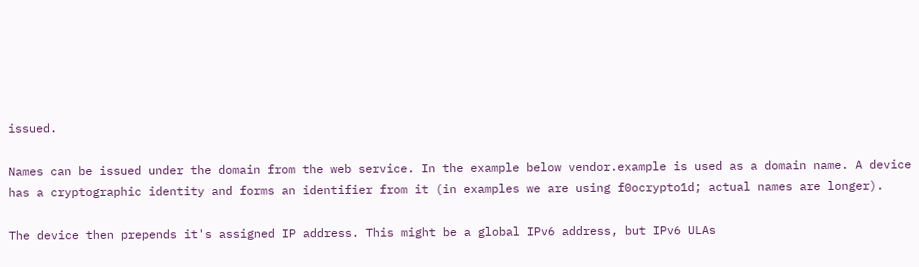issued.

Names can be issued under the domain from the web service. In the example below vendor.example is used as a domain name. A device has a cryptographic identity and forms an identifier from it (in examples we are using f0ocrypto1d; actual names are longer).

The device then prepends it's assigned IP address. This might be a global IPv6 address, but IPv6 ULAs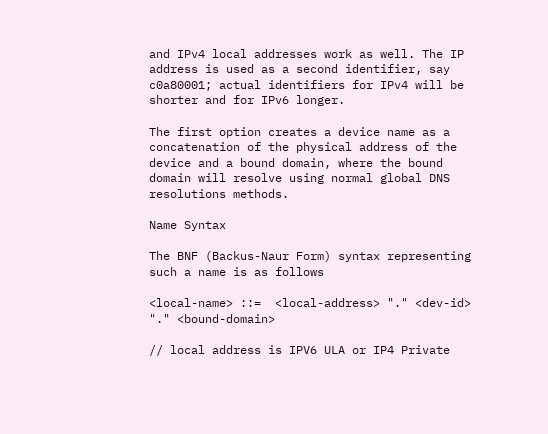and IPv4 local addresses work as well. The IP address is used as a second identifier, say c0a80001; actual identifiers for IPv4 will be shorter and for IPv6 longer.

The first option creates a device name as a concatenation of the physical address of the device and a bound domain, where the bound domain will resolve using normal global DNS resolutions methods.

Name Syntax

The BNF (Backus-Naur Form) syntax representing such a name is as follows

<local-name> ::=  <local-address> "." <dev-id> "." <bound-domain>

// local address is IPV6 ULA or IP4 Private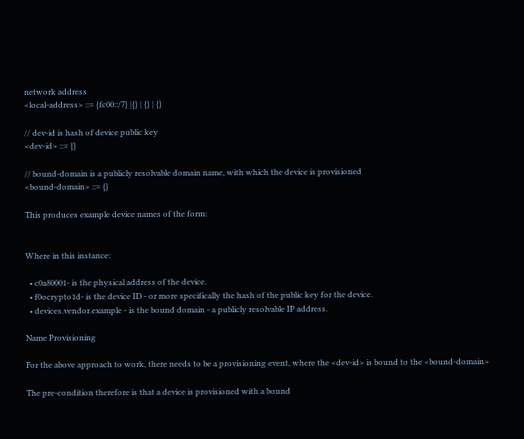network address
<local-address> ::= {fc00::/7} |{} | {} | {}

// dev-id is hash of device public key
<dev-id> ::= {}

// bound-domain is a publicly resolvable domain name, with which the device is provisioned
<bound-domain> ::= {}

This produces example device names of the form:


Where in this instance:

  • c0a80001- is the physical address of the device.
  • f0ocrypto1d- is the device ID - or more specifically the hash of the public key for the device.
  • devices.vendor.example - is the bound domain - a publicly resolvable IP address.

Name Provisioning

For the above approach to work, there needs to be a provisioning event, where the <dev-id> is bound to the <bound-domain>

The pre-condition therefore is that a device is provisioned with a bound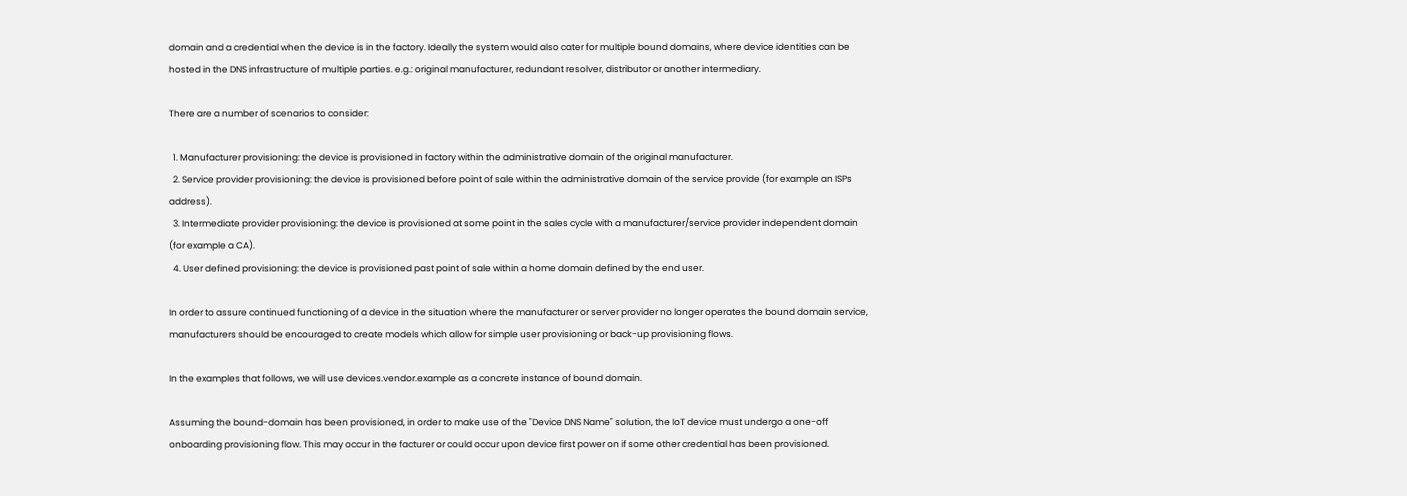domain and a credential when the device is in the factory. Ideally the system would also cater for multiple bound domains, where device identities can be hosted in the DNS infrastructure of multiple parties. e.g.: original manufacturer, redundant resolver, distributor or another intermediary.

There are a number of scenarios to consider:

  1. Manufacturer provisioning: the device is provisioned in factory within the administrative domain of the original manufacturer.
  2. Service provider provisioning: the device is provisioned before point of sale within the administrative domain of the service provide (for example an ISPs address).
  3. Intermediate provider provisioning: the device is provisioned at some point in the sales cycle with a manufacturer/service provider independent domain (for example a CA).
  4. User defined provisioning: the device is provisioned past point of sale within a home domain defined by the end user.

In order to assure continued functioning of a device in the situation where the manufacturer or server provider no longer operates the bound domain service, manufacturers should be encouraged to create models which allow for simple user provisioning or back-up provisioning flows.

In the examples that follows, we will use devices.vendor.example as a concrete instance of bound domain.

Assuming the bound-domain has been provisioned, in order to make use of the "Device DNS Name" solution, the IoT device must undergo a one-off onboarding provisioning flow. This may occur in the facturer or could occur upon device first power on if some other credential has been provisioned.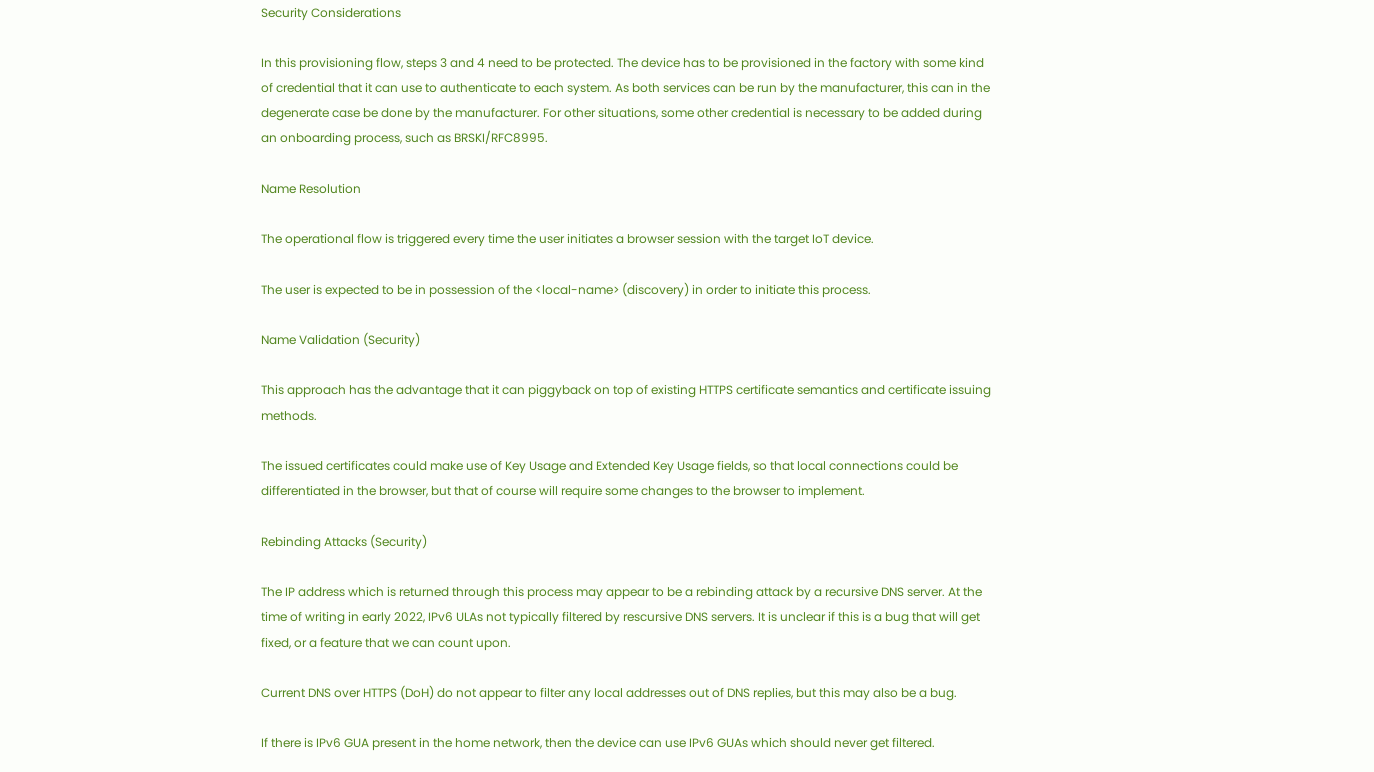Security Considerations

In this provisioning flow, steps 3 and 4 need to be protected. The device has to be provisioned in the factory with some kind of credential that it can use to authenticate to each system. As both services can be run by the manufacturer, this can in the degenerate case be done by the manufacturer. For other situations, some other credential is necessary to be added during an onboarding process, such as BRSKI/RFC8995.

Name Resolution

The operational flow is triggered every time the user initiates a browser session with the target IoT device.

The user is expected to be in possession of the <local-name> (discovery) in order to initiate this process.

Name Validation (Security)

This approach has the advantage that it can piggyback on top of existing HTTPS certificate semantics and certificate issuing methods.

The issued certificates could make use of Key Usage and Extended Key Usage fields, so that local connections could be differentiated in the browser, but that of course will require some changes to the browser to implement.

Rebinding Attacks (Security)

The IP address which is returned through this process may appear to be a rebinding attack by a recursive DNS server. At the time of writing in early 2022, IPv6 ULAs not typically filtered by rescursive DNS servers. It is unclear if this is a bug that will get fixed, or a feature that we can count upon.

Current DNS over HTTPS (DoH) do not appear to filter any local addresses out of DNS replies, but this may also be a bug.

If there is IPv6 GUA present in the home network, then the device can use IPv6 GUAs which should never get filtered.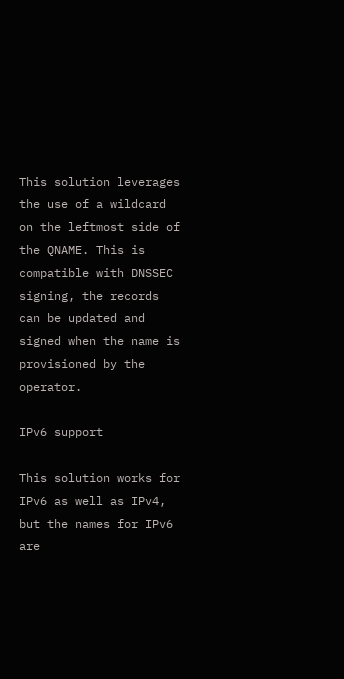This solution leverages the use of a wildcard on the leftmost side of the QNAME. This is compatible with DNSSEC signing, the records can be updated and signed when the name is provisioned by the operator.

IPv6 support

This solution works for IPv6 as well as IPv4, but the names for IPv6 are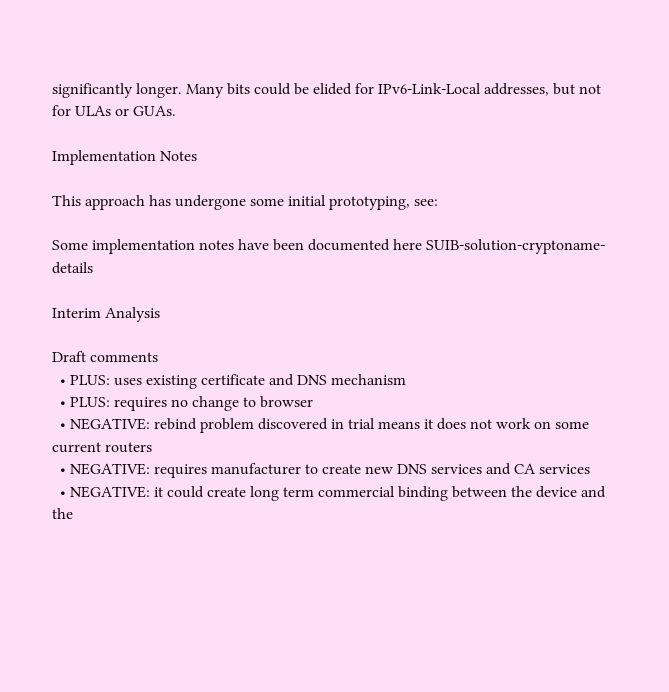significantly longer. Many bits could be elided for IPv6-Link-Local addresses, but not for ULAs or GUAs.

Implementation Notes

This approach has undergone some initial prototyping, see:

Some implementation notes have been documented here SUIB-solution-cryptoname-details

Interim Analysis

Draft comments
  • PLUS: uses existing certificate and DNS mechanism
  • PLUS: requires no change to browser
  • NEGATIVE: rebind problem discovered in trial means it does not work on some current routers
  • NEGATIVE: requires manufacturer to create new DNS services and CA services
  • NEGATIVE: it could create long term commercial binding between the device and the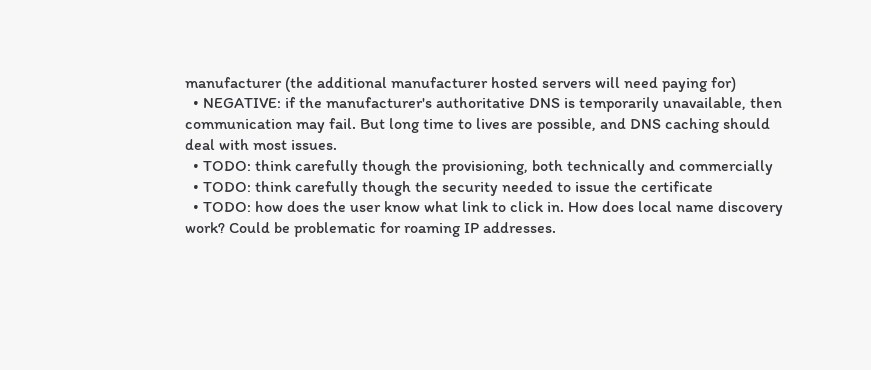manufacturer (the additional manufacturer hosted servers will need paying for)
  • NEGATIVE: if the manufacturer's authoritative DNS is temporarily unavailable, then communication may fail. But long time to lives are possible, and DNS caching should deal with most issues.
  • TODO: think carefully though the provisioning, both technically and commercially
  • TODO: think carefully though the security needed to issue the certificate
  • TODO: how does the user know what link to click in. How does local name discovery work? Could be problematic for roaming IP addresses.